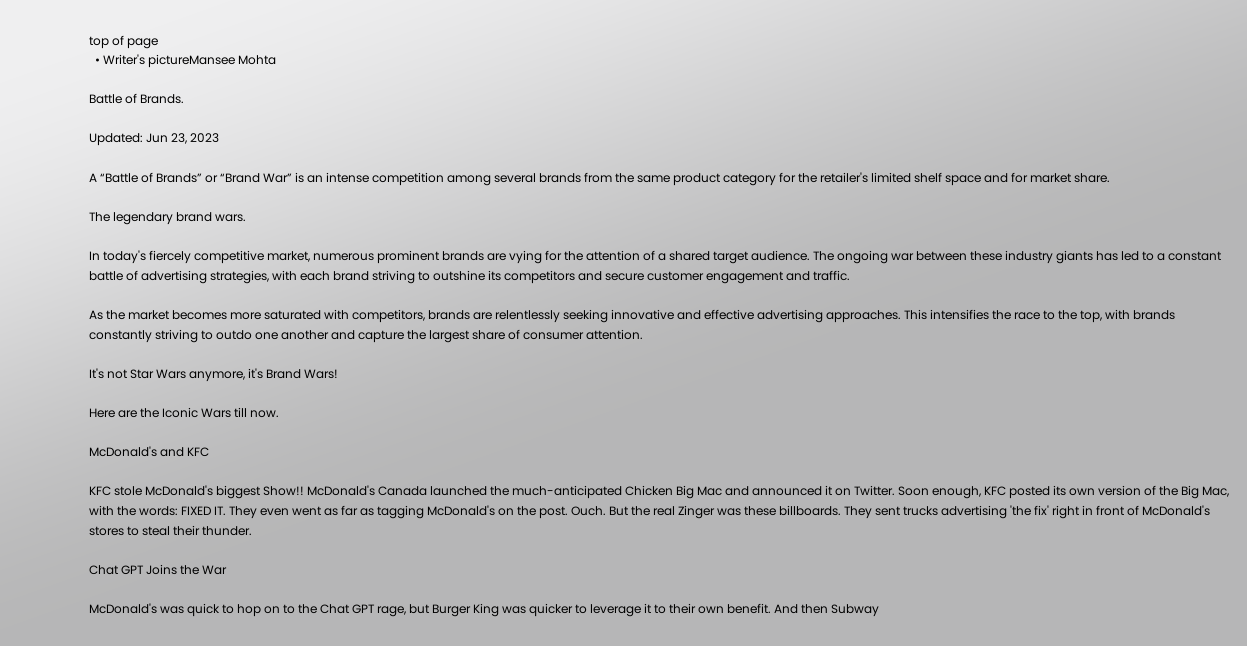top of page
  • Writer's pictureMansee Mohta

Battle of Brands.

Updated: Jun 23, 2023

A “Battle of Brands” or “Brand War” is an intense competition among several brands from the same product category for the retailer's limited shelf space and for market share.

The legendary brand wars.

In today's fiercely competitive market, numerous prominent brands are vying for the attention of a shared target audience. The ongoing war between these industry giants has led to a constant battle of advertising strategies, with each brand striving to outshine its competitors and secure customer engagement and traffic.

As the market becomes more saturated with competitors, brands are relentlessly seeking innovative and effective advertising approaches. This intensifies the race to the top, with brands constantly striving to outdo one another and capture the largest share of consumer attention.

It's not Star Wars anymore, it's Brand Wars!

Here are the Iconic Wars till now.

McDonald's and KFC

KFC stole McDonald's biggest Show!! McDonald's Canada launched the much-anticipated Chicken Big Mac and announced it on Twitter. Soon enough, KFC posted its own version of the Big Mac, with the words: FIXED IT. They even went as far as tagging McDonald's on the post. Ouch. But the real Zinger was these billboards. They sent trucks advertising 'the fix' right in front of McDonald's stores to steal their thunder.

Chat GPT Joins the War

McDonald's was quick to hop on to the Chat GPT rage, but Burger King was quicker to leverage it to their own benefit. And then Subway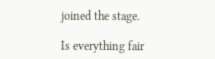joined the stage.

Is everything fair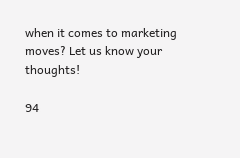when it comes to marketing moves? Let us know your thoughts!

94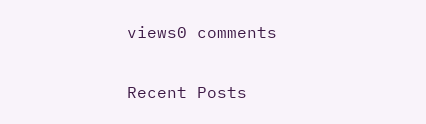views0 comments

Recent Posts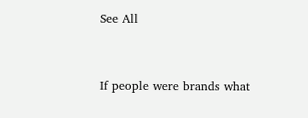See All


If people were brands what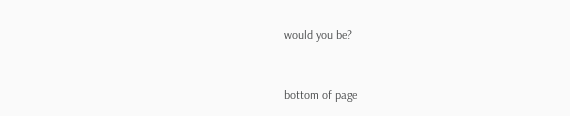would you be?


bottom of page